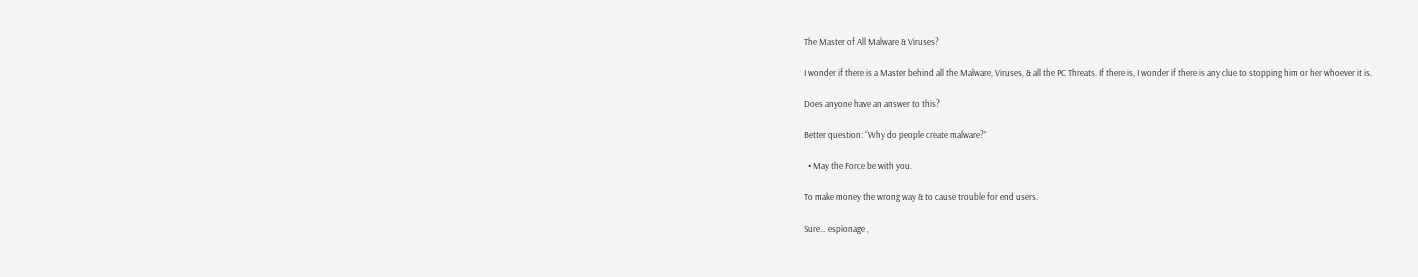The Master of All Malware & Viruses?

I wonder if there is a Master behind all the Malware, Viruses, & all the PC Threats. If there is, I wonder if there is any clue to stopping him or her whoever it is.

Does anyone have an answer to this?

Better question: “Why do people create malware?”

  • May the Force be with you.

To make money the wrong way & to cause trouble for end users.

Sure… espionage ,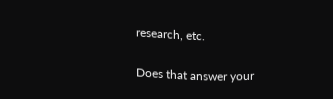research, etc.

Does that answer your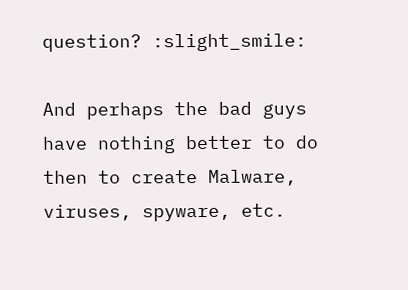question? :slight_smile:

And perhaps the bad guys have nothing better to do then to create Malware, viruses, spyware, etc.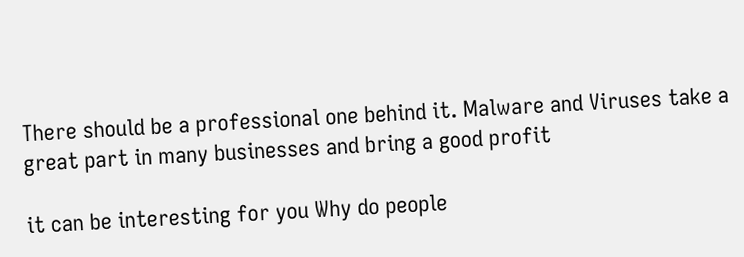There should be a professional one behind it. Malware and Viruses take a great part in many businesses and bring a good profit

it can be interesting for you Why do people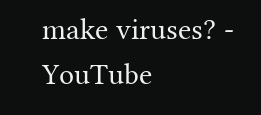make viruses? - YouTube